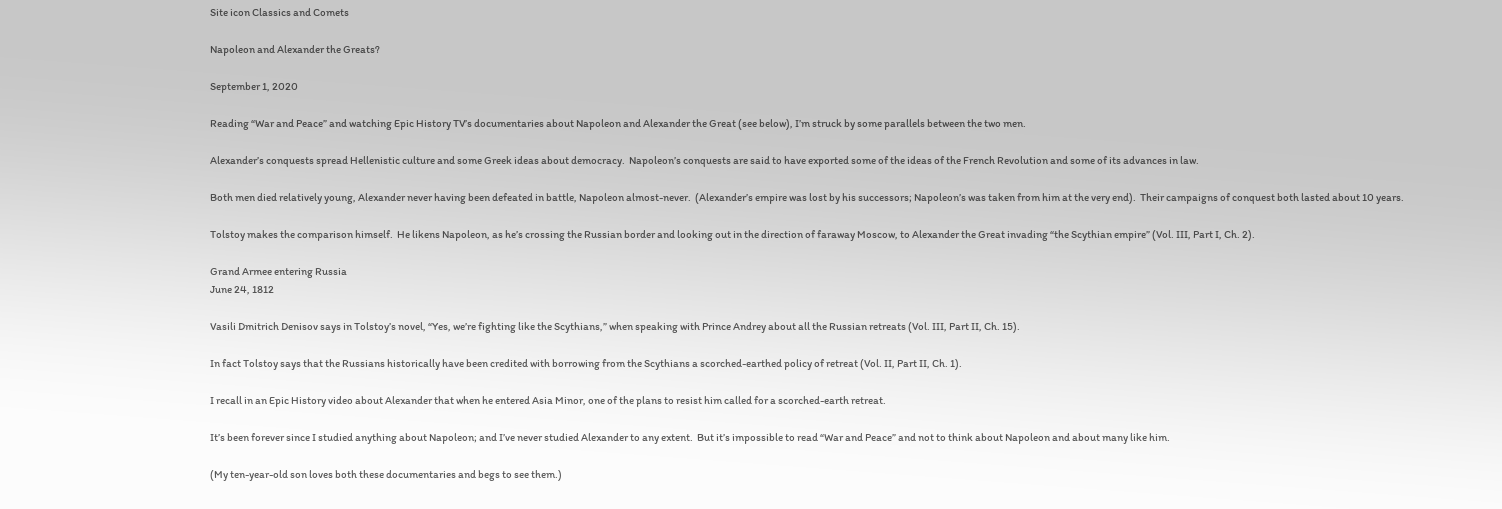Site icon Classics and Comets

Napoleon and Alexander the Greats?

September 1, 2020

Reading “War and Peace” and watching Epic History TV’s documentaries about Napoleon and Alexander the Great (see below), I’m struck by some parallels between the two men.

Alexander’s conquests spread Hellenistic culture and some Greek ideas about democracy.  Napoleon’s conquests are said to have exported some of the ideas of the French Revolution and some of its advances in law.

Both men died relatively young, Alexander never having been defeated in battle, Napoleon almost-never.  (Alexander’s empire was lost by his successors; Napoleon’s was taken from him at the very end).  Their campaigns of conquest both lasted about 10 years.

Tolstoy makes the comparison himself.  He likens Napoleon, as he’s crossing the Russian border and looking out in the direction of faraway Moscow, to Alexander the Great invading “the Scythian empire” (Vol. III, Part I, Ch. 2).

Grand Armee entering Russia
June 24, 1812

Vasili Dmitrich Denisov says in Tolstoy’s novel, “Yes, we’re fighting like the Scythians,” when speaking with Prince Andrey about all the Russian retreats (Vol. III, Part II, Ch. 15).

In fact Tolstoy says that the Russians historically have been credited with borrowing from the Scythians a scorched-earthed policy of retreat (Vol. II, Part II, Ch. 1).

I recall in an Epic History video about Alexander that when he entered Asia Minor, one of the plans to resist him called for a scorched-earth retreat.

It’s been forever since I studied anything about Napoleon; and I’ve never studied Alexander to any extent.  But it’s impossible to read “War and Peace” and not to think about Napoleon and about many like him.

(My ten-year-old son loves both these documentaries and begs to see them.)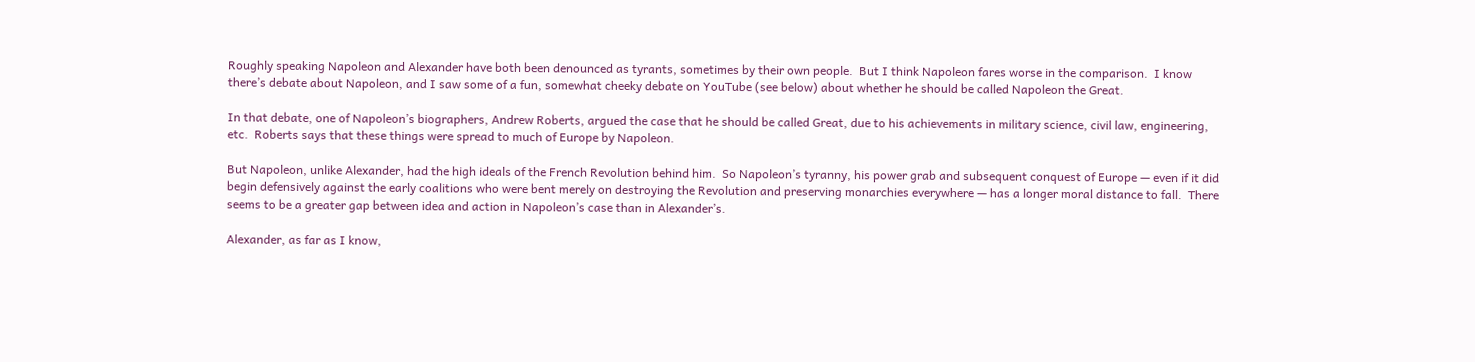Roughly speaking Napoleon and Alexander have both been denounced as tyrants, sometimes by their own people.  But I think Napoleon fares worse in the comparison.  I know there’s debate about Napoleon, and I saw some of a fun, somewhat cheeky debate on YouTube (see below) about whether he should be called Napoleon the Great.

In that debate, one of Napoleon’s biographers, Andrew Roberts, argued the case that he should be called Great, due to his achievements in military science, civil law, engineering, etc.  Roberts says that these things were spread to much of Europe by Napoleon.

But Napoleon, unlike Alexander, had the high ideals of the French Revolution behind him.  So Napoleon’s tyranny, his power grab and subsequent conquest of Europe — even if it did begin defensively against the early coalitions who were bent merely on destroying the Revolution and preserving monarchies everywhere — has a longer moral distance to fall.  There seems to be a greater gap between idea and action in Napoleon’s case than in Alexander’s.

Alexander, as far as I know,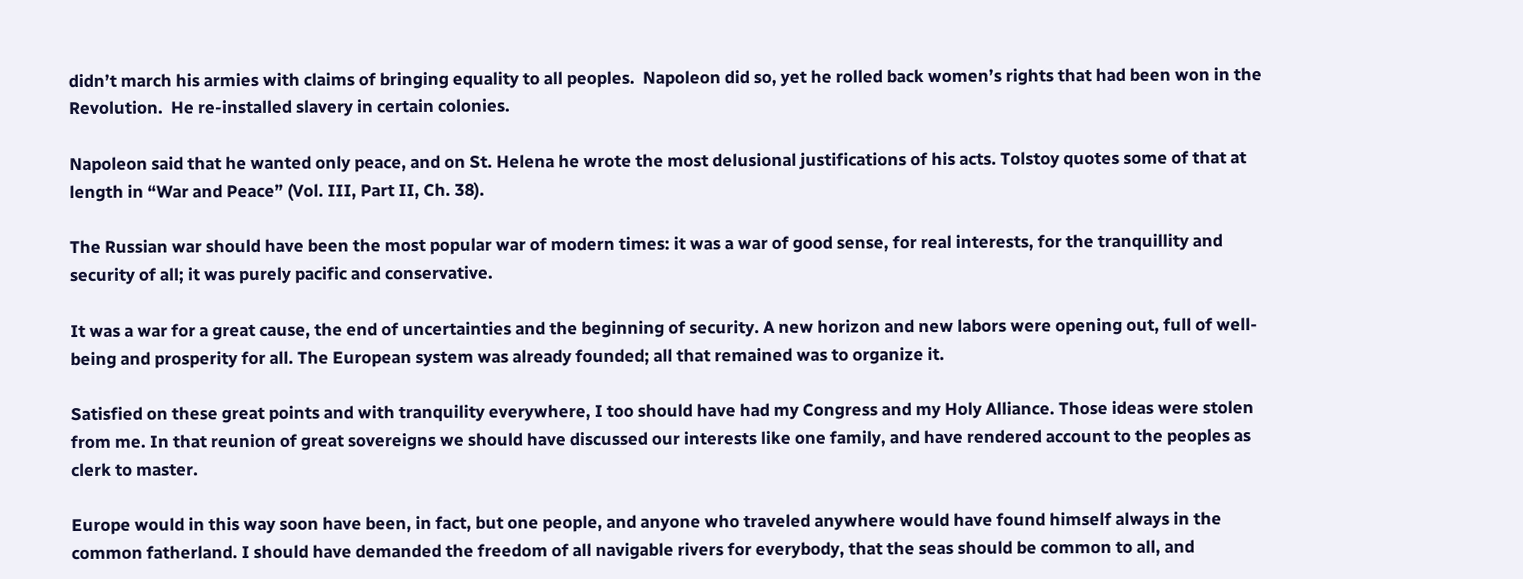didn’t march his armies with claims of bringing equality to all peoples.  Napoleon did so, yet he rolled back women’s rights that had been won in the Revolution.  He re-installed slavery in certain colonies.

Napoleon said that he wanted only peace, and on St. Helena he wrote the most delusional justifications of his acts. Tolstoy quotes some of that at length in “War and Peace” (Vol. III, Part II, Ch. 38).

The Russian war should have been the most popular war of modern times: it was a war of good sense, for real interests, for the tranquillity and security of all; it was purely pacific and conservative.

It was a war for a great cause, the end of uncertainties and the beginning of security. A new horizon and new labors were opening out, full of well-being and prosperity for all. The European system was already founded; all that remained was to organize it.

Satisfied on these great points and with tranquility everywhere, I too should have had my Congress and my Holy Alliance. Those ideas were stolen from me. In that reunion of great sovereigns we should have discussed our interests like one family, and have rendered account to the peoples as clerk to master.

Europe would in this way soon have been, in fact, but one people, and anyone who traveled anywhere would have found himself always in the common fatherland. I should have demanded the freedom of all navigable rivers for everybody, that the seas should be common to all, and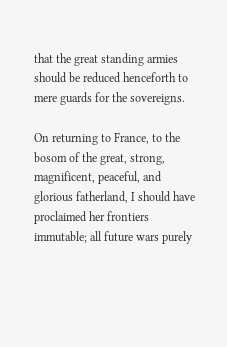that the great standing armies should be reduced henceforth to mere guards for the sovereigns.

On returning to France, to the bosom of the great, strong, magnificent, peaceful, and glorious fatherland, I should have proclaimed her frontiers immutable; all future wars purely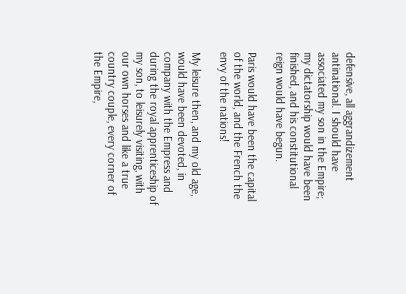defensive, all aggrandizement antinational. I should have associated my son in the Empire; my dictatorship would have been finished, and his constitutional reign would have begun.

Paris would have been the capital of the world, and the French the envy of the nations!

My leisure then, and my old age, would have been devoted, in company with the Empress and during the royal apprenticeship of my son, to leisurely visiting, with our own horses and like a true country couple, every corner of the Empire,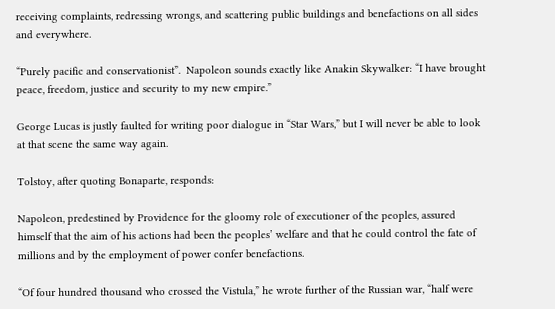receiving complaints, redressing wrongs, and scattering public buildings and benefactions on all sides and everywhere.

“Purely pacific and conservationist”.  Napoleon sounds exactly like Anakin Skywalker: “I have brought peace, freedom, justice and security to my new empire.”

George Lucas is justly faulted for writing poor dialogue in “Star Wars,” but I will never be able to look at that scene the same way again.

Tolstoy, after quoting Bonaparte, responds:

Napoleon, predestined by Providence for the gloomy role of executioner of the peoples, assured himself that the aim of his actions had been the peoples’ welfare and that he could control the fate of millions and by the employment of power confer benefactions.

“Of four hundred thousand who crossed the Vistula,” he wrote further of the Russian war, “half were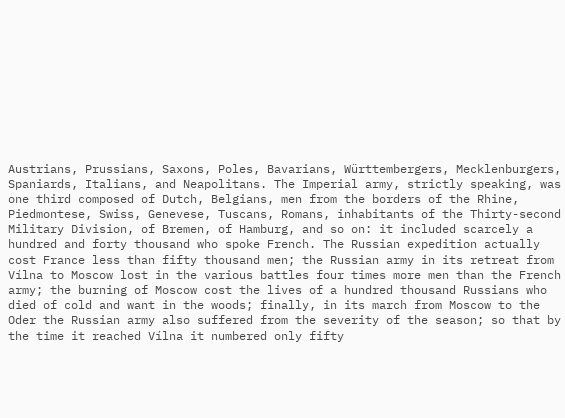Austrians, Prussians, Saxons, Poles, Bavarians, Württembergers, Mecklenburgers, Spaniards, Italians, and Neapolitans. The Imperial army, strictly speaking, was one third composed of Dutch, Belgians, men from the borders of the Rhine, Piedmontese, Swiss, Genevese, Tuscans, Romans, inhabitants of the Thirty-second Military Division, of Bremen, of Hamburg, and so on: it included scarcely a hundred and forty thousand who spoke French. The Russian expedition actually cost France less than fifty thousand men; the Russian army in its retreat from Vílna to Moscow lost in the various battles four times more men than the French army; the burning of Moscow cost the lives of a hundred thousand Russians who died of cold and want in the woods; finally, in its march from Moscow to the Oder the Russian army also suffered from the severity of the season; so that by the time it reached Vílna it numbered only fifty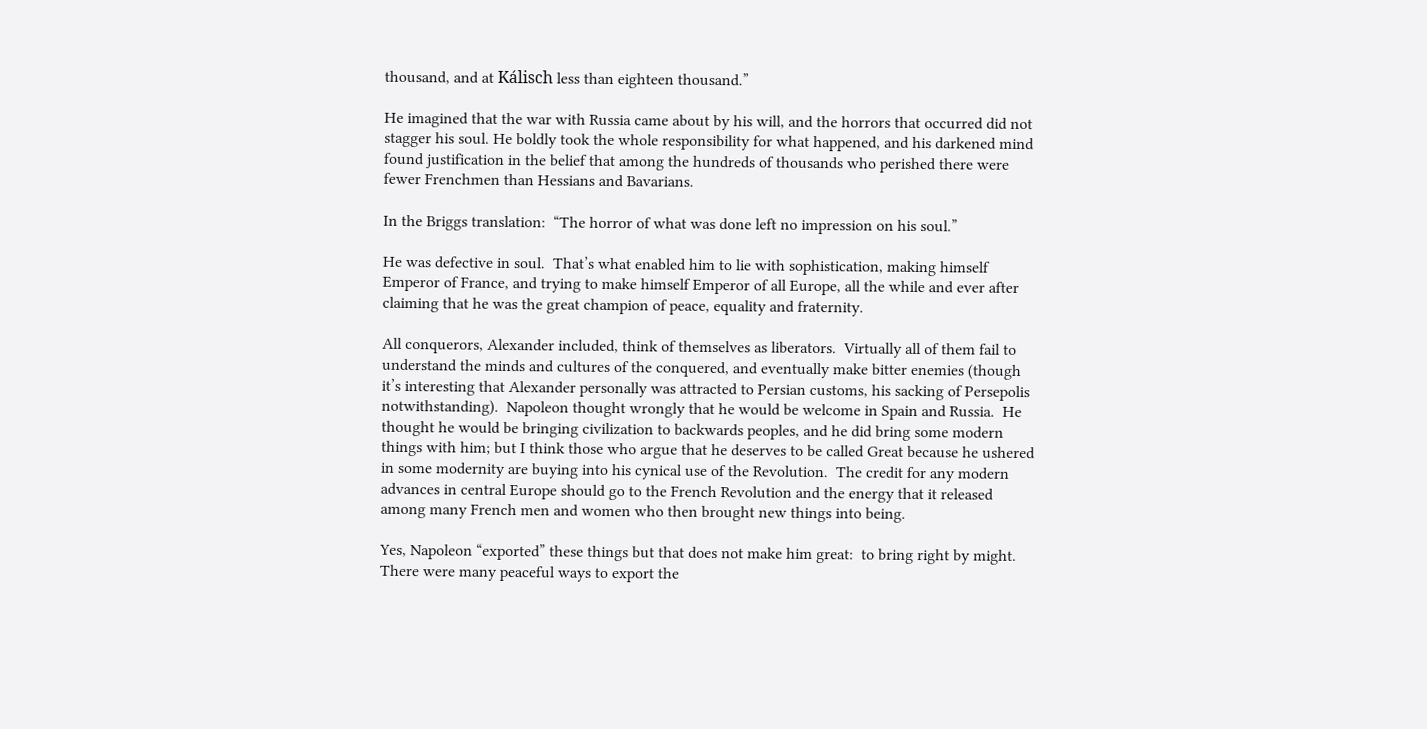thousand, and at Kálisch less than eighteen thousand.”

He imagined that the war with Russia came about by his will, and the horrors that occurred did not stagger his soul. He boldly took the whole responsibility for what happened, and his darkened mind found justification in the belief that among the hundreds of thousands who perished there were fewer Frenchmen than Hessians and Bavarians.

In the Briggs translation:  “The horror of what was done left no impression on his soul.”

He was defective in soul.  That’s what enabled him to lie with sophistication, making himself Emperor of France, and trying to make himself Emperor of all Europe, all the while and ever after claiming that he was the great champion of peace, equality and fraternity.

All conquerors, Alexander included, think of themselves as liberators.  Virtually all of them fail to understand the minds and cultures of the conquered, and eventually make bitter enemies (though it’s interesting that Alexander personally was attracted to Persian customs, his sacking of Persepolis notwithstanding).  Napoleon thought wrongly that he would be welcome in Spain and Russia.  He thought he would be bringing civilization to backwards peoples, and he did bring some modern things with him; but I think those who argue that he deserves to be called Great because he ushered in some modernity are buying into his cynical use of the Revolution.  The credit for any modern advances in central Europe should go to the French Revolution and the energy that it released among many French men and women who then brought new things into being.

Yes, Napoleon “exported” these things but that does not make him great:  to bring right by might. There were many peaceful ways to export the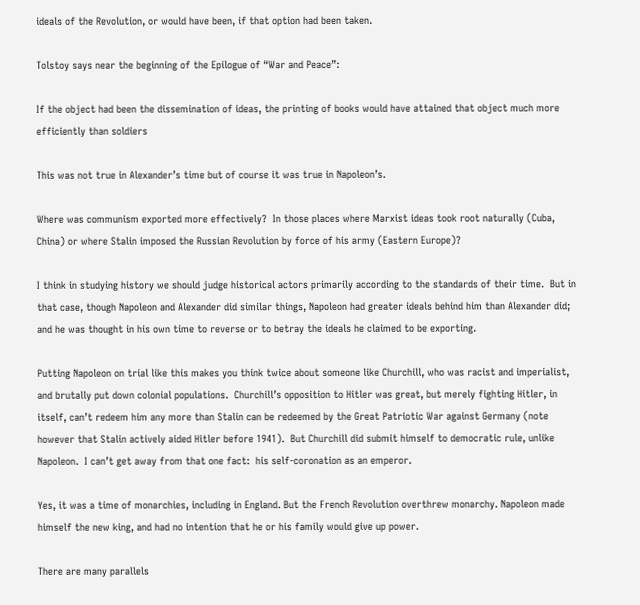ideals of the Revolution, or would have been, if that option had been taken.

Tolstoy says near the beginning of the Epilogue of “War and Peace”:

If the object had been the dissemination of ideas, the printing of books would have attained that object much more efficiently than soldiers

This was not true in Alexander’s time but of course it was true in Napoleon’s.

Where was communism exported more effectively?  In those places where Marxist ideas took root naturally (Cuba, China) or where Stalin imposed the Russian Revolution by force of his army (Eastern Europe)?

I think in studying history we should judge historical actors primarily according to the standards of their time.  But in that case, though Napoleon and Alexander did similar things, Napoleon had greater ideals behind him than Alexander did; and he was thought in his own time to reverse or to betray the ideals he claimed to be exporting.

Putting Napoleon on trial like this makes you think twice about someone like Churchill, who was racist and imperialist, and brutally put down colonial populations.  Churchill’s opposition to Hitler was great, but merely fighting Hitler, in itself, can’t redeem him any more than Stalin can be redeemed by the Great Patriotic War against Germany (note however that Stalin actively aided Hitler before 1941).  But Churchill did submit himself to democratic rule, unlike Napoleon.  I can’t get away from that one fact:  his self-coronation as an emperor.

Yes, it was a time of monarchies, including in England. But the French Revolution overthrew monarchy. Napoleon made himself the new king, and had no intention that he or his family would give up power.

There are many parallels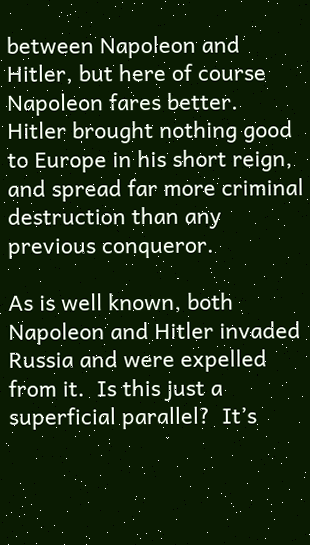between Napoleon and Hitler, but here of course Napoleon fares better.  Hitler brought nothing good to Europe in his short reign, and spread far more criminal destruction than any previous conqueror.

As is well known, both Napoleon and Hitler invaded Russia and were expelled from it.  Is this just a superficial parallel?  It’s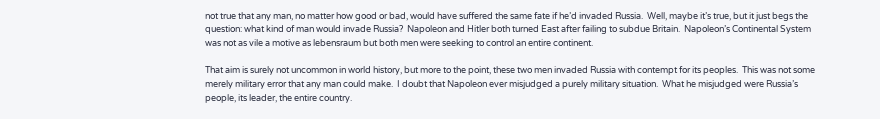not true that any man, no matter how good or bad, would have suffered the same fate if he’d invaded Russia.  Well, maybe it’s true, but it just begs the question: what kind of man would invade Russia?  Napoleon and Hitler both turned East after failing to subdue Britain.  Napoleon’s Continental System was not as vile a motive as lebensraum but both men were seeking to control an entire continent.

That aim is surely not uncommon in world history, but more to the point, these two men invaded Russia with contempt for its peoples.  This was not some merely military error that any man could make.  I doubt that Napoleon ever misjudged a purely military situation.  What he misjudged were Russia’s people, its leader, the entire country.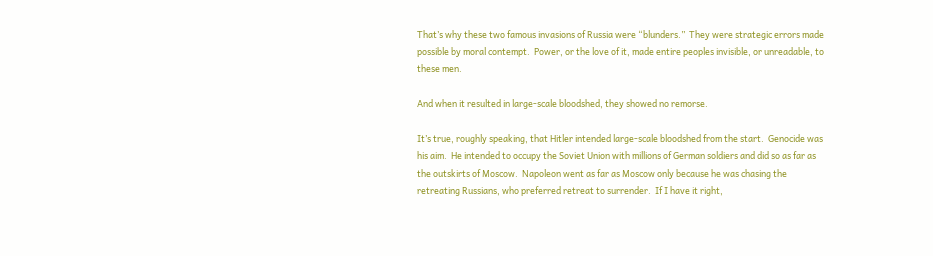That’s why these two famous invasions of Russia were “blunders.”  They were strategic errors made possible by moral contempt.  Power, or the love of it, made entire peoples invisible, or unreadable, to these men.

And when it resulted in large-scale bloodshed, they showed no remorse.

It’s true, roughly speaking, that Hitler intended large-scale bloodshed from the start.  Genocide was his aim.  He intended to occupy the Soviet Union with millions of German soldiers and did so as far as the outskirts of Moscow.  Napoleon went as far as Moscow only because he was chasing the retreating Russians, who preferred retreat to surrender.  If I have it right,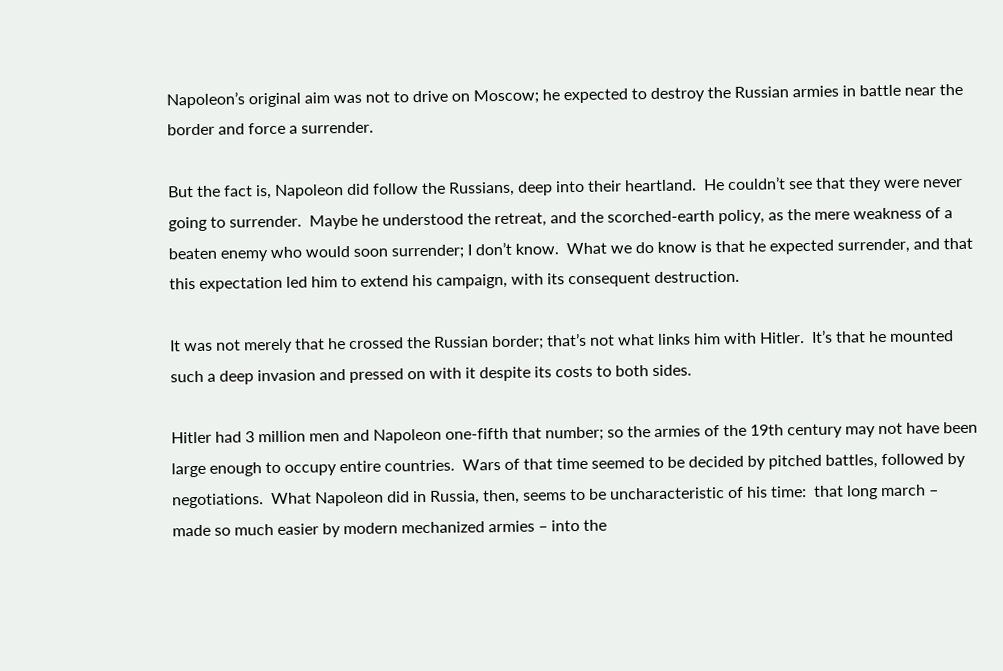Napoleon’s original aim was not to drive on Moscow; he expected to destroy the Russian armies in battle near the border and force a surrender.

But the fact is, Napoleon did follow the Russians, deep into their heartland.  He couldn’t see that they were never going to surrender.  Maybe he understood the retreat, and the scorched-earth policy, as the mere weakness of a beaten enemy who would soon surrender; I don’t know.  What we do know is that he expected surrender, and that this expectation led him to extend his campaign, with its consequent destruction.

It was not merely that he crossed the Russian border; that’s not what links him with Hitler.  It’s that he mounted such a deep invasion and pressed on with it despite its costs to both sides.

Hitler had 3 million men and Napoleon one-fifth that number; so the armies of the 19th century may not have been large enough to occupy entire countries.  Wars of that time seemed to be decided by pitched battles, followed by negotiations.  What Napoleon did in Russia, then, seems to be uncharacteristic of his time:  that long march – made so much easier by modern mechanized armies – into the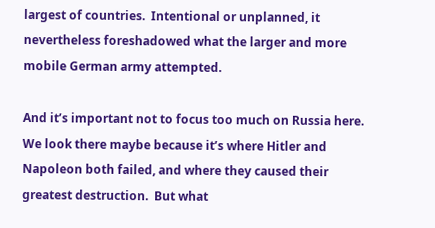largest of countries.  Intentional or unplanned, it nevertheless foreshadowed what the larger and more mobile German army attempted.

And it’s important not to focus too much on Russia here.  We look there maybe because it’s where Hitler and Napoleon both failed, and where they caused their greatest destruction.  But what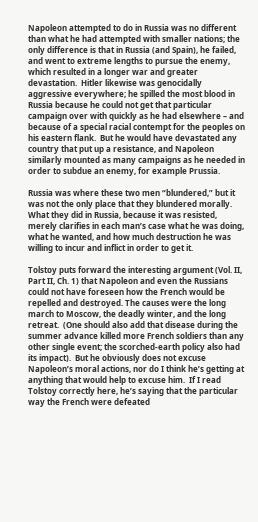Napoleon attempted to do in Russia was no different than what he had attempted with smaller nations; the only difference is that in Russia (and Spain), he failed, and went to extreme lengths to pursue the enemy, which resulted in a longer war and greater devastation.  Hitler likewise was genocidally aggressive everywhere; he spilled the most blood in Russia because he could not get that particular campaign over with quickly as he had elsewhere – and because of a special racial contempt for the peoples on his eastern flank.  But he would have devastated any country that put up a resistance, and Napoleon similarly mounted as many campaigns as he needed in order to subdue an enemy, for example Prussia.

Russia was where these two men “blundered,” but it was not the only place that they blundered morally.  What they did in Russia, because it was resisted, merely clarifies in each man’s case what he was doing, what he wanted, and how much destruction he was willing to incur and inflict in order to get it.

Tolstoy puts forward the interesting argument (Vol. II, Part II, Ch. 1) that Napoleon and even the Russians could not have foreseen how the French would be repelled and destroyed. The causes were the long march to Moscow, the deadly winter, and the long retreat.  (One should also add that disease during the summer advance killed more French soldiers than any other single event; the scorched-earth policy also had its impact).  But he obviously does not excuse Napoleon’s moral actions, nor do I think he’s getting at anything that would help to excuse him.  If I read Tolstoy correctly here, he’s saying that the particular way the French were defeated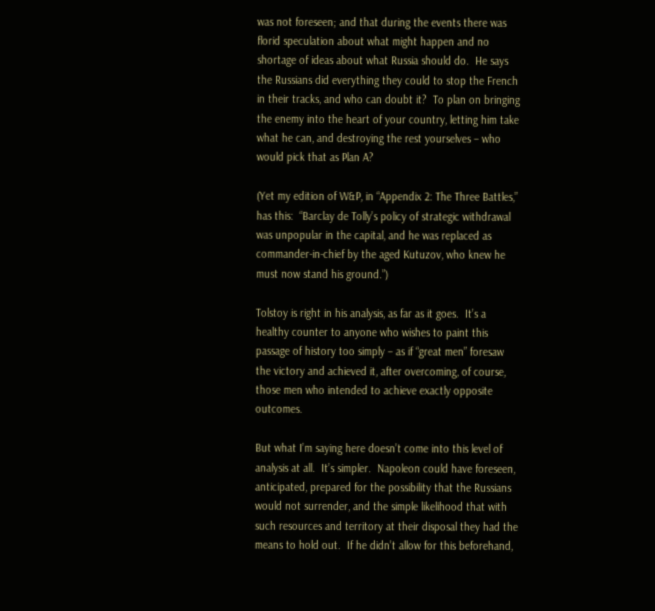was not foreseen; and that during the events there was florid speculation about what might happen and no shortage of ideas about what Russia should do.  He says the Russians did everything they could to stop the French in their tracks, and who can doubt it?  To plan on bringing the enemy into the heart of your country, letting him take what he can, and destroying the rest yourselves – who would pick that as Plan A?

(Yet my edition of W&P, in “Appendix 2: The Three Battles,” has this:  “Barclay de Tolly’s policy of strategic withdrawal was unpopular in the capital, and he was replaced as commander-in-chief by the aged Kutuzov, who knew he must now stand his ground.”)

Tolstoy is right in his analysis, as far as it goes.  It’s a healthy counter to anyone who wishes to paint this passage of history too simply – as if “great men” foresaw the victory and achieved it, after overcoming, of course, those men who intended to achieve exactly opposite outcomes.

But what I’m saying here doesn’t come into this level of analysis at all.  It’s simpler.  Napoleon could have foreseen, anticipated, prepared for the possibility that the Russians would not surrender, and the simple likelihood that with such resources and territory at their disposal they had the means to hold out.  If he didn’t allow for this beforehand,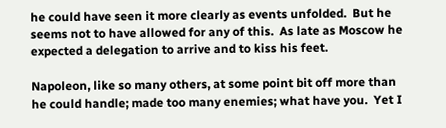he could have seen it more clearly as events unfolded.  But he seems not to have allowed for any of this.  As late as Moscow he expected a delegation to arrive and to kiss his feet.

Napoleon, like so many others, at some point bit off more than he could handle; made too many enemies; what have you.  Yet I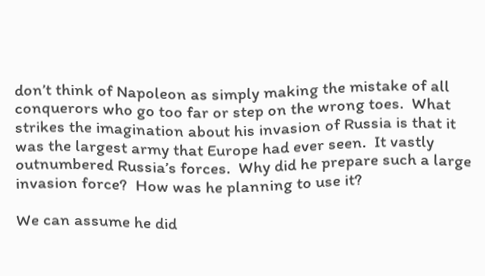don’t think of Napoleon as simply making the mistake of all conquerors who go too far or step on the wrong toes.  What strikes the imagination about his invasion of Russia is that it was the largest army that Europe had ever seen.  It vastly outnumbered Russia’s forces.  Why did he prepare such a large invasion force?  How was he planning to use it?

We can assume he did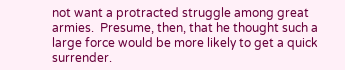not want a protracted struggle among great armies.  Presume, then, that he thought such a large force would be more likely to get a quick surrender.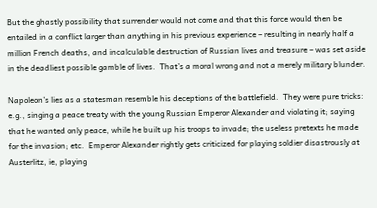But the ghastly possibility that surrender would not come and that this force would then be entailed in a conflict larger than anything in his previous experience – resulting in nearly half a million French deaths, and incalculable destruction of Russian lives and treasure – was set aside in the deadliest possible gamble of lives.  That’s a moral wrong and not a merely military blunder.

Napoleon’s lies as a statesman resemble his deceptions of the battlefield.  They were pure tricks:  e.g., singing a peace treaty with the young Russian Emperor Alexander and violating it; saying that he wanted only peace, while he built up his troops to invade; the useless pretexts he made for the invasion; etc.  Emperor Alexander rightly gets criticized for playing soldier disastrously at Austerlitz, ie, playing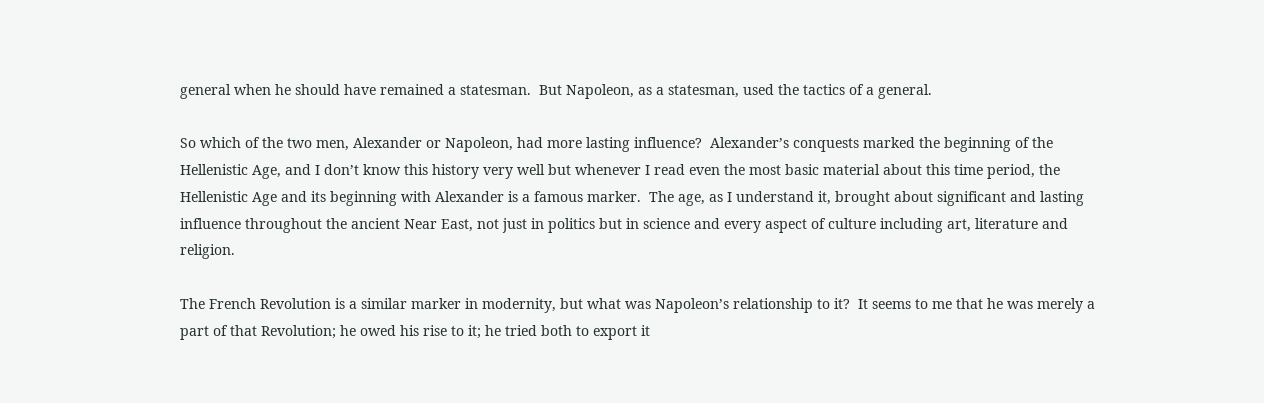general when he should have remained a statesman.  But Napoleon, as a statesman, used the tactics of a general.

So which of the two men, Alexander or Napoleon, had more lasting influence?  Alexander’s conquests marked the beginning of the Hellenistic Age, and I don’t know this history very well but whenever I read even the most basic material about this time period, the Hellenistic Age and its beginning with Alexander is a famous marker.  The age, as I understand it, brought about significant and lasting influence throughout the ancient Near East, not just in politics but in science and every aspect of culture including art, literature and religion.

The French Revolution is a similar marker in modernity, but what was Napoleon’s relationship to it?  It seems to me that he was merely a part of that Revolution; he owed his rise to it; he tried both to export it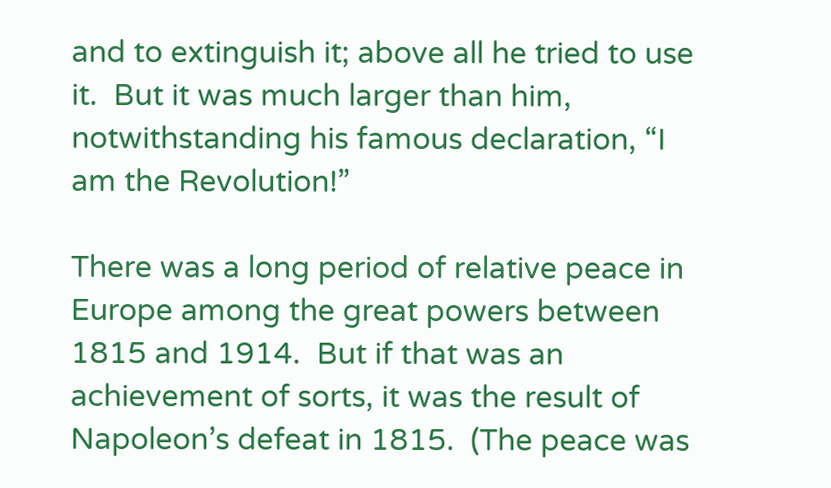and to extinguish it; above all he tried to use it.  But it was much larger than him, notwithstanding his famous declaration, “I am the Revolution!”

There was a long period of relative peace in Europe among the great powers between 1815 and 1914.  But if that was an achievement of sorts, it was the result of Napoleon’s defeat in 1815.  (The peace was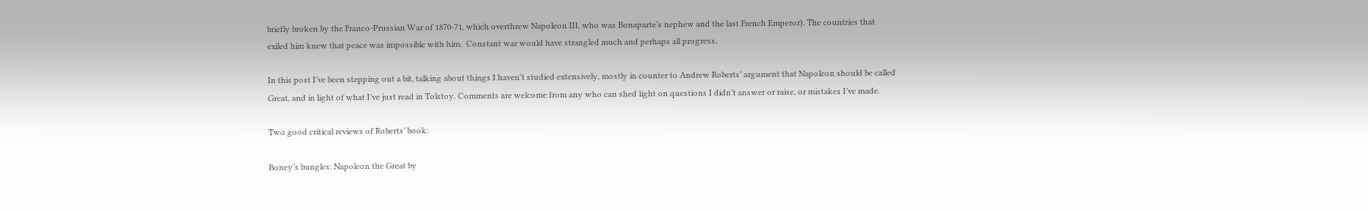briefly broken by the Franco-Prussian War of 1870-71, which overthrew Napoleon III, who was Bonaparte’s nephew and the last French Emperor). The countries that exiled him knew that peace was impossible with him.  Constant war would have strangled much and perhaps all progress.

In this post I’ve been stepping out a bit, talking about things I haven’t studied extensively, mostly in counter to Andrew Roberts’ argument that Napoleon should be called Great, and in light of what I’ve just read in Tolstoy. Comments are welcome from any who can shed light on questions I didn’t answer or raise, or mistakes I’ve made.

Two good critical reviews of Roberts’ book:

Boney’s bungles: Napoleon the Great by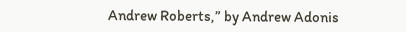Andrew Roberts,” by Andrew Adonis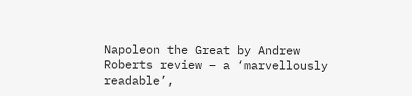Napoleon the Great by Andrew Roberts review – a ‘marvellously readable’,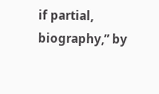if partial, biography,” by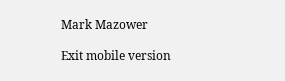Mark Mazower

Exit mobile version